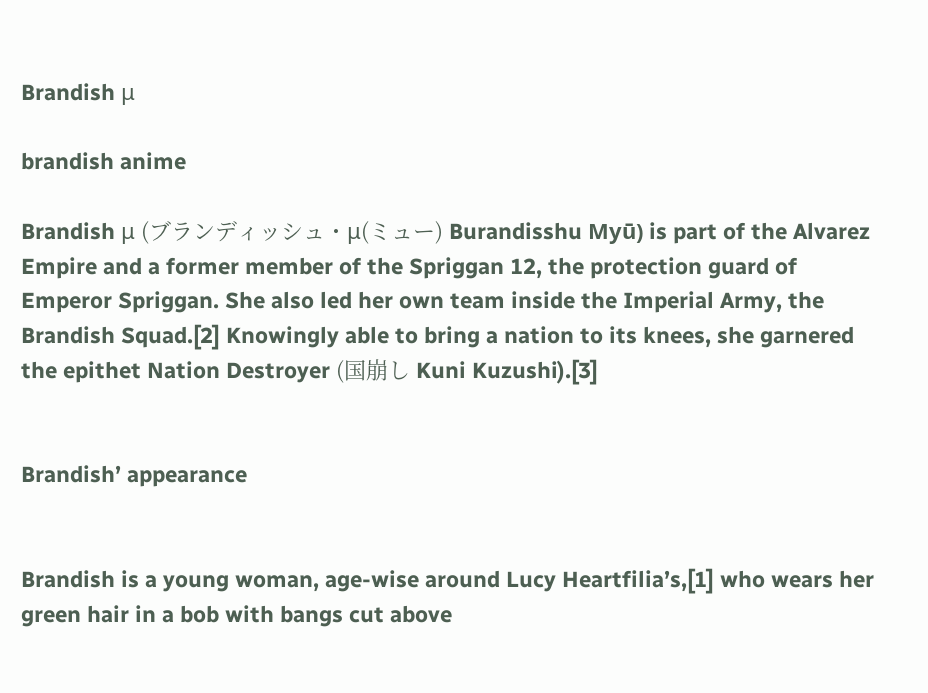Brandish μ

brandish anime

Brandish μ (ブランディッシュ・μ(ミュー) Burandisshu Myū) is part of the Alvarez Empire and a former member of the Spriggan 12, the protection guard of Emperor Spriggan. She also led her own team inside the Imperial Army, the Brandish Squad.[2] Knowingly able to bring a nation to its knees, she garnered the epithet Nation Destroyer (国崩し Kuni Kuzushi).[3]


Brandish’ appearance


Brandish is a young woman, age-wise around Lucy Heartfilia’s,[1] who wears her green hair in a bob with bangs cut above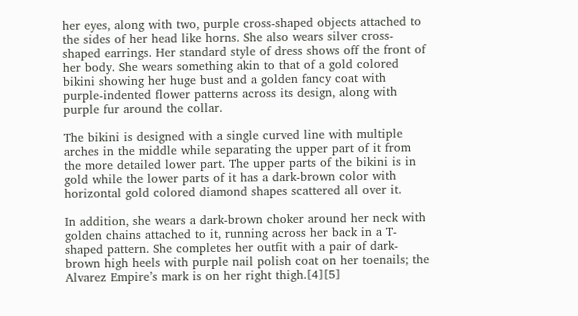her eyes, along with two, purple cross-shaped objects attached to the sides of her head like horns. She also wears silver cross-shaped earrings. Her standard style of dress shows off the front of her body. She wears something akin to that of a gold colored bikini showing her huge bust and a golden fancy coat with purple-indented flower patterns across its design, along with purple fur around the collar.

The bikini is designed with a single curved line with multiple arches in the middle while separating the upper part of it from the more detailed lower part. The upper parts of the bikini is in gold while the lower parts of it has a dark-brown color with horizontal gold colored diamond shapes scattered all over it.

In addition, she wears a dark-brown choker around her neck with golden chains attached to it, running across her back in a T-shaped pattern. She completes her outfit with a pair of dark-brown high heels with purple nail polish coat on her toenails; the Alvarez Empire’s mark is on her right thigh.[4][5]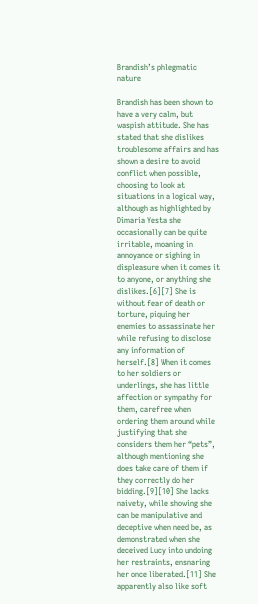Brandish’s phlegmatic nature

Brandish has been shown to have a very calm, but waspish attitude. She has stated that she dislikes troublesome affairs and has shown a desire to avoid conflict when possible, choosing to look at situations in a logical way, although as highlighted by Dimaria Yesta she occasionally can be quite irritable, moaning in annoyance or sighing in displeasure when it comes it to anyone, or anything she dislikes.[6][7] She is without fear of death or torture, piquing her enemies to assassinate her while refusing to disclose any information of herself.[8] When it comes to her soldiers or underlings, she has little affection or sympathy for them, carefree when ordering them around while justifying that she considers them her “pets”, although mentioning she does take care of them if they correctly do her bidding.[9][10] She lacks naivety, while showing she can be manipulative and deceptive when need be, as demonstrated when she deceived Lucy into undoing her restraints, ensnaring her once liberated.[11] She apparently also like soft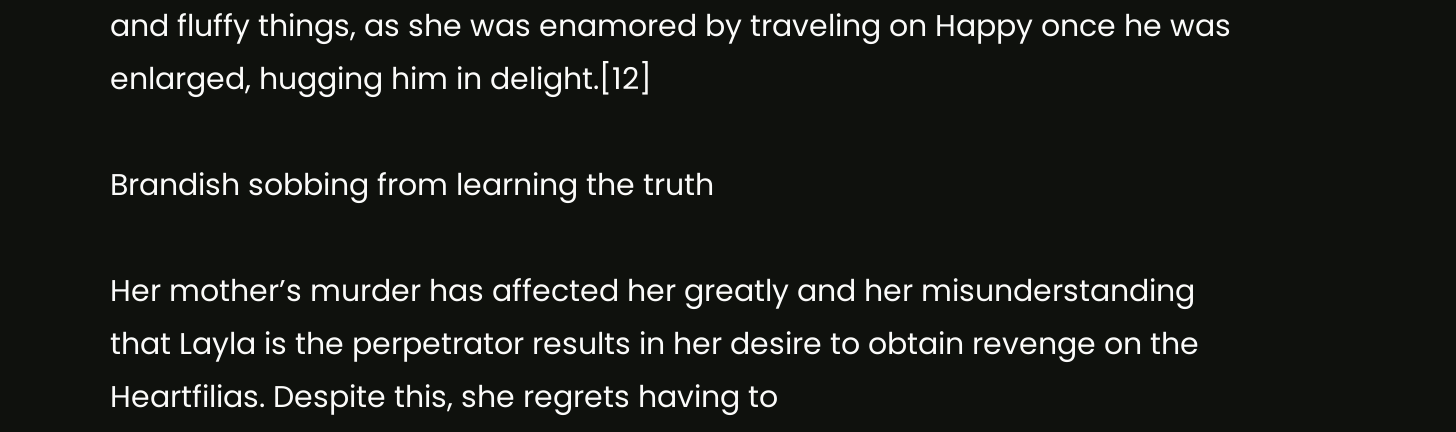and fluffy things, as she was enamored by traveling on Happy once he was enlarged, hugging him in delight.[12]

Brandish sobbing from learning the truth

Her mother’s murder has affected her greatly and her misunderstanding that Layla is the perpetrator results in her desire to obtain revenge on the Heartfilias. Despite this, she regrets having to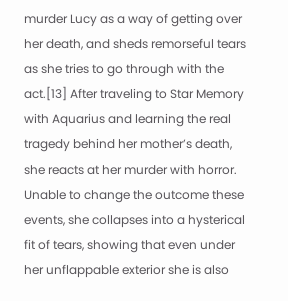murder Lucy as a way of getting over her death, and sheds remorseful tears as she tries to go through with the act.[13] After traveling to Star Memory with Aquarius and learning the real tragedy behind her mother’s death, she reacts at her murder with horror. Unable to change the outcome these events, she collapses into a hysterical fit of tears, showing that even under her unflappable exterior she is also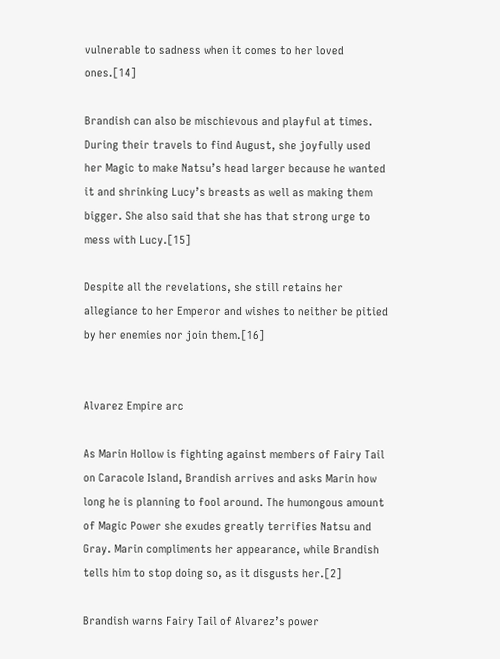vulnerable to sadness when it comes to her loved ones.[14]

Brandish can also be mischievous and playful at times. During their travels to find August, she joyfully used her Magic to make Natsu’s head larger because he wanted it and shrinking Lucy’s breasts as well as making them bigger. She also said that she has that strong urge to mess with Lucy.[15]

Despite all the revelations, she still retains her allegiance to her Emperor and wishes to neither be pitied by her enemies nor join them.[16]


Alvarez Empire arc

As Marin Hollow is fighting against members of Fairy Tail on Caracole Island, Brandish arrives and asks Marin how long he is planning to fool around. The humongous amount of Magic Power she exudes greatly terrifies Natsu and Gray. Marin compliments her appearance, while Brandish tells him to stop doing so, as it disgusts her.[2]

Brandish warns Fairy Tail of Alvarez’s power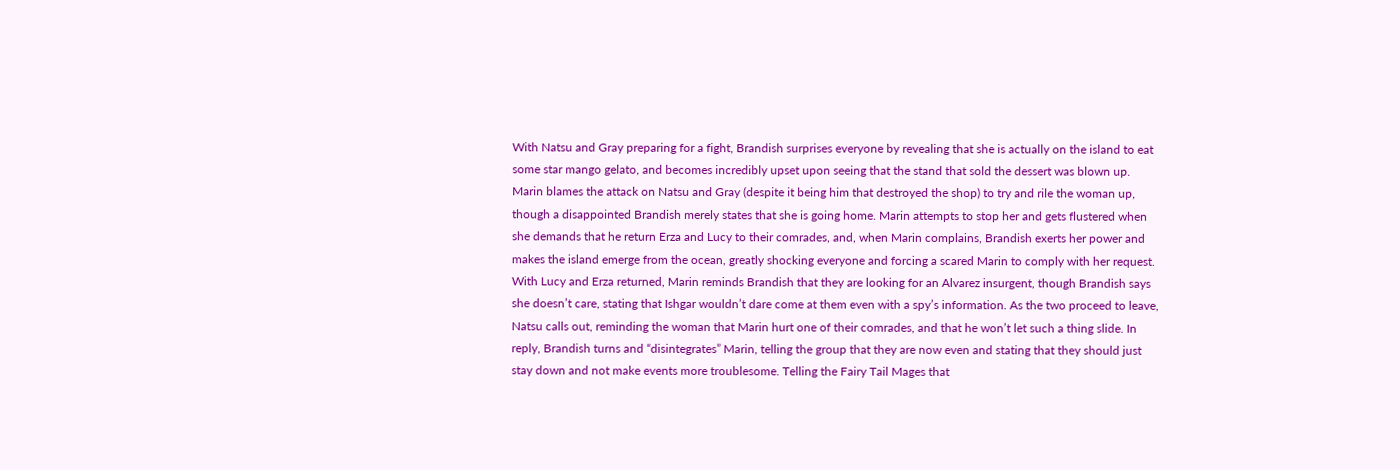With Natsu and Gray preparing for a fight, Brandish surprises everyone by revealing that she is actually on the island to eat some star mango gelato, and becomes incredibly upset upon seeing that the stand that sold the dessert was blown up. Marin blames the attack on Natsu and Gray (despite it being him that destroyed the shop) to try and rile the woman up, though a disappointed Brandish merely states that she is going home. Marin attempts to stop her and gets flustered when she demands that he return Erza and Lucy to their comrades, and, when Marin complains, Brandish exerts her power and makes the island emerge from the ocean, greatly shocking everyone and forcing a scared Marin to comply with her request. With Lucy and Erza returned, Marin reminds Brandish that they are looking for an Alvarez insurgent, though Brandish says she doesn’t care, stating that Ishgar wouldn’t dare come at them even with a spy’s information. As the two proceed to leave, Natsu calls out, reminding the woman that Marin hurt one of their comrades, and that he won’t let such a thing slide. In reply, Brandish turns and “disintegrates” Marin, telling the group that they are now even and stating that they should just stay down and not make events more troublesome. Telling the Fairy Tail Mages that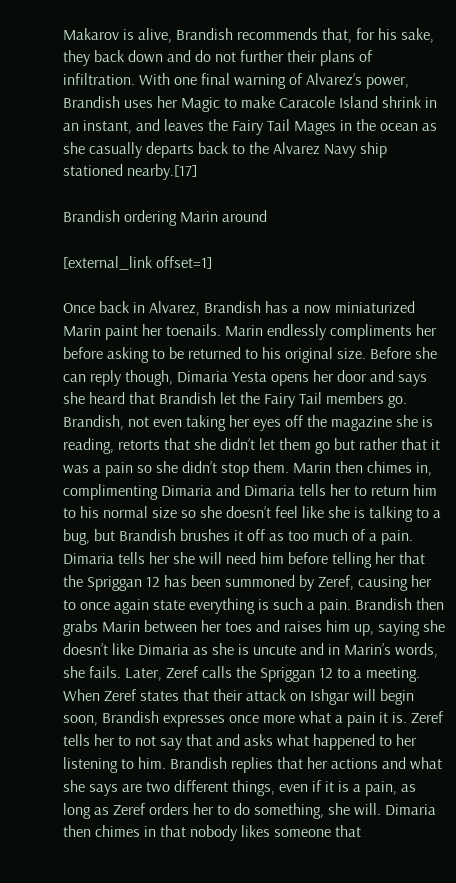Makarov is alive, Brandish recommends that, for his sake, they back down and do not further their plans of infiltration. With one final warning of Alvarez’s power, Brandish uses her Magic to make Caracole Island shrink in an instant, and leaves the Fairy Tail Mages in the ocean as she casually departs back to the Alvarez Navy ship stationed nearby.[17]

Brandish ordering Marin around

[external_link offset=1]

Once back in Alvarez, Brandish has a now miniaturized Marin paint her toenails. Marin endlessly compliments her before asking to be returned to his original size. Before she can reply though, Dimaria Yesta opens her door and says she heard that Brandish let the Fairy Tail members go. Brandish, not even taking her eyes off the magazine she is reading, retorts that she didn’t let them go but rather that it was a pain so she didn’t stop them. Marin then chimes in, complimenting Dimaria and Dimaria tells her to return him to his normal size so she doesn’t feel like she is talking to a bug, but Brandish brushes it off as too much of a pain. Dimaria tells her she will need him before telling her that the Spriggan 12 has been summoned by Zeref, causing her to once again state everything is such a pain. Brandish then grabs Marin between her toes and raises him up, saying she doesn’t like Dimaria as she is uncute and in Marin’s words, she fails. Later, Zeref calls the Spriggan 12 to a meeting. When Zeref states that their attack on Ishgar will begin soon, Brandish expresses once more what a pain it is. Zeref tells her to not say that and asks what happened to her listening to him. Brandish replies that her actions and what she says are two different things, even if it is a pain, as long as Zeref orders her to do something, she will. Dimaria then chimes in that nobody likes someone that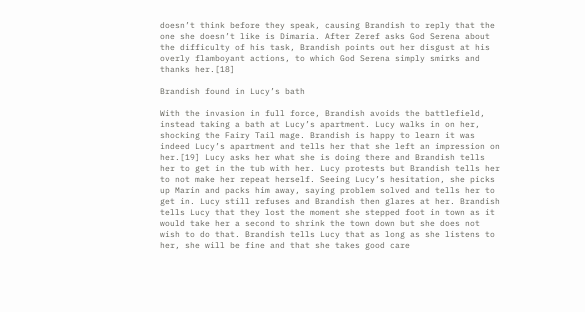doesn’t think before they speak, causing Brandish to reply that the one she doesn’t like is Dimaria. After Zeref asks God Serena about the difficulty of his task, Brandish points out her disgust at his overly flamboyant actions, to which God Serena simply smirks and thanks her.[18]

Brandish found in Lucy’s bath

With the invasion in full force, Brandish avoids the battlefield, instead taking a bath at Lucy’s apartment. Lucy walks in on her, shocking the Fairy Tail mage. Brandish is happy to learn it was indeed Lucy’s apartment and tells her that she left an impression on her.[19] Lucy asks her what she is doing there and Brandish tells her to get in the tub with her. Lucy protests but Brandish tells her to not make her repeat herself. Seeing Lucy’s hesitation, she picks up Marin and packs him away, saying problem solved and tells her to get in. Lucy still refuses and Brandish then glares at her. Brandish tells Lucy that they lost the moment she stepped foot in town as it would take her a second to shrink the town down but she does not wish to do that. Brandish tells Lucy that as long as she listens to her, she will be fine and that she takes good care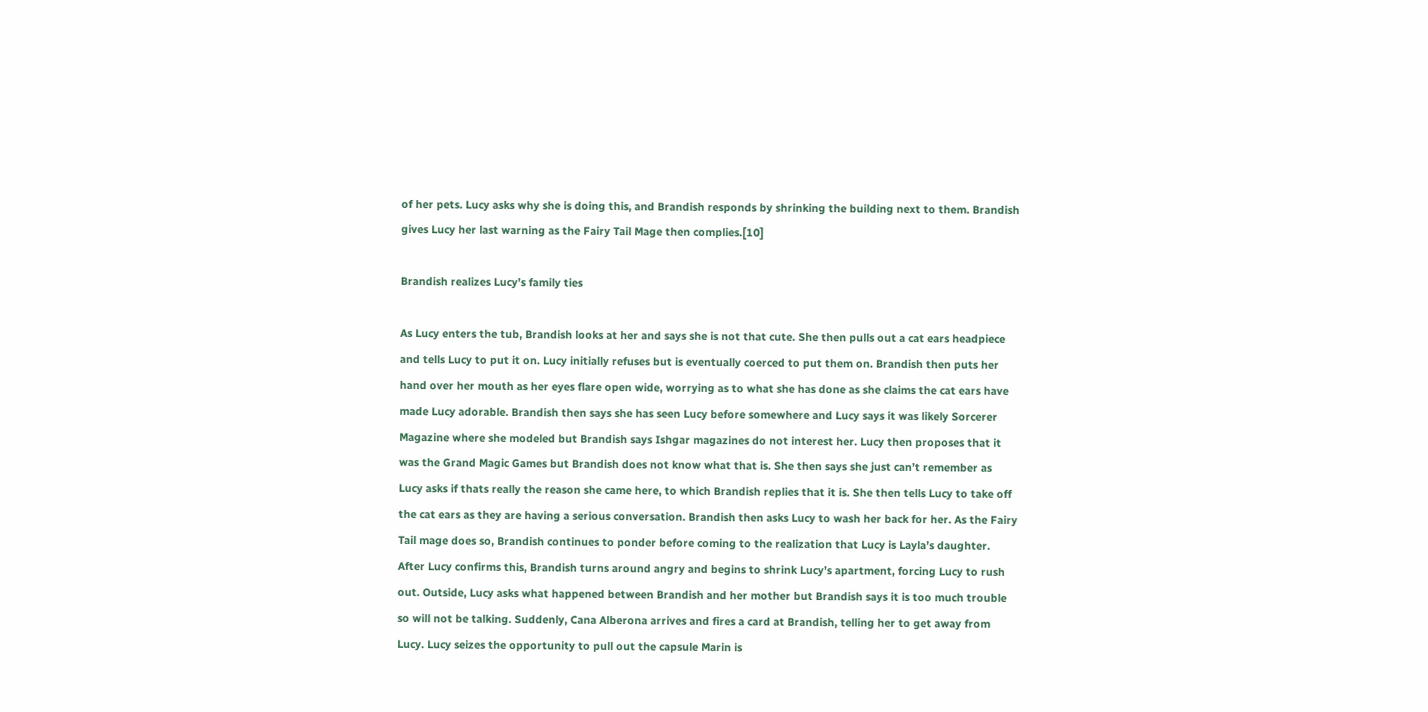of her pets. Lucy asks why she is doing this, and Brandish responds by shrinking the building next to them. Brandish gives Lucy her last warning as the Fairy Tail Mage then complies.[10]

Brandish realizes Lucy’s family ties

As Lucy enters the tub, Brandish looks at her and says she is not that cute. She then pulls out a cat ears headpiece and tells Lucy to put it on. Lucy initially refuses but is eventually coerced to put them on. Brandish then puts her hand over her mouth as her eyes flare open wide, worrying as to what she has done as she claims the cat ears have made Lucy adorable. Brandish then says she has seen Lucy before somewhere and Lucy says it was likely Sorcerer Magazine where she modeled but Brandish says Ishgar magazines do not interest her. Lucy then proposes that it was the Grand Magic Games but Brandish does not know what that is. She then says she just can’t remember as Lucy asks if thats really the reason she came here, to which Brandish replies that it is. She then tells Lucy to take off the cat ears as they are having a serious conversation. Brandish then asks Lucy to wash her back for her. As the Fairy Tail mage does so, Brandish continues to ponder before coming to the realization that Lucy is Layla’s daughter. After Lucy confirms this, Brandish turns around angry and begins to shrink Lucy’s apartment, forcing Lucy to rush out. Outside, Lucy asks what happened between Brandish and her mother but Brandish says it is too much trouble so will not be talking. Suddenly, Cana Alberona arrives and fires a card at Brandish, telling her to get away from Lucy. Lucy seizes the opportunity to pull out the capsule Marin is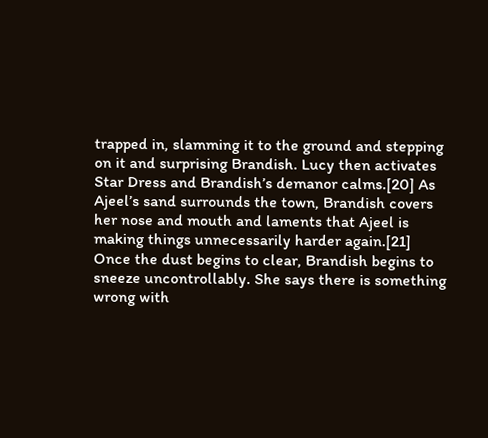trapped in, slamming it to the ground and stepping on it and surprising Brandish. Lucy then activates Star Dress and Brandish’s demanor calms.[20] As Ajeel’s sand surrounds the town, Brandish covers her nose and mouth and laments that Ajeel is making things unnecessarily harder again.[21] Once the dust begins to clear, Brandish begins to sneeze uncontrollably. She says there is something wrong with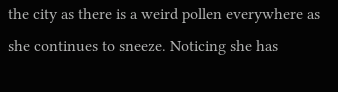the city as there is a weird pollen everywhere as she continues to sneeze. Noticing she has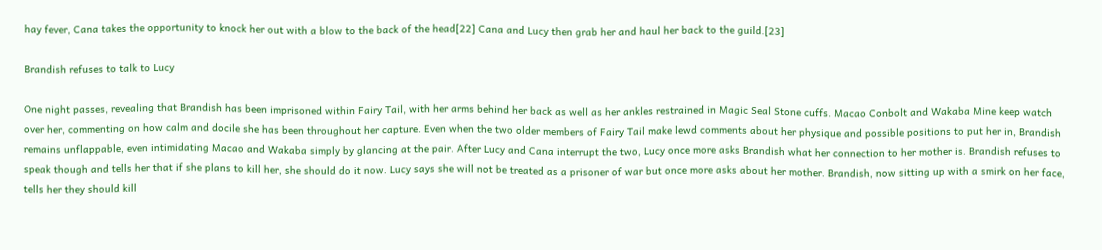hay fever, Cana takes the opportunity to knock her out with a blow to the back of the head[22] Cana and Lucy then grab her and haul her back to the guild.[23]

Brandish refuses to talk to Lucy

One night passes, revealing that Brandish has been imprisoned within Fairy Tail, with her arms behind her back as well as her ankles restrained in Magic Seal Stone cuffs. Macao Conbolt and Wakaba Mine keep watch over her, commenting on how calm and docile she has been throughout her capture. Even when the two older members of Fairy Tail make lewd comments about her physique and possible positions to put her in, Brandish remains unflappable, even intimidating Macao and Wakaba simply by glancing at the pair. After Lucy and Cana interrupt the two, Lucy once more asks Brandish what her connection to her mother is. Brandish refuses to speak though and tells her that if she plans to kill her, she should do it now. Lucy says she will not be treated as a prisoner of war but once more asks about her mother. Brandish, now sitting up with a smirk on her face, tells her they should kill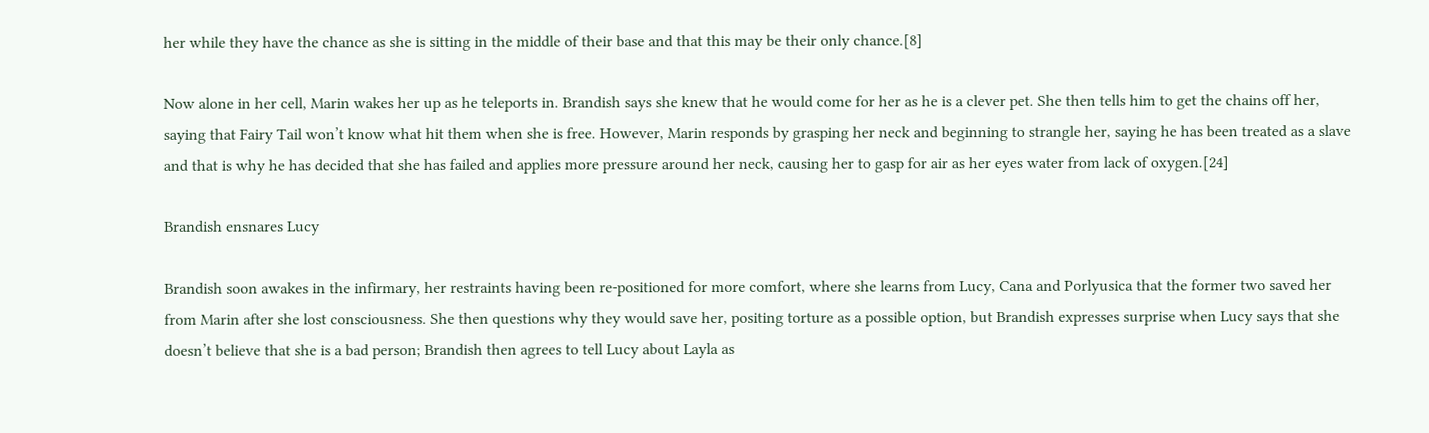her while they have the chance as she is sitting in the middle of their base and that this may be their only chance.[8]

Now alone in her cell, Marin wakes her up as he teleports in. Brandish says she knew that he would come for her as he is a clever pet. She then tells him to get the chains off her, saying that Fairy Tail won’t know what hit them when she is free. However, Marin responds by grasping her neck and beginning to strangle her, saying he has been treated as a slave and that is why he has decided that she has failed and applies more pressure around her neck, causing her to gasp for air as her eyes water from lack of oxygen.[24]

Brandish ensnares Lucy

Brandish soon awakes in the infirmary, her restraints having been re-positioned for more comfort, where she learns from Lucy, Cana and Porlyusica that the former two saved her from Marin after she lost consciousness. She then questions why they would save her, positing torture as a possible option, but Brandish expresses surprise when Lucy says that she doesn’t believe that she is a bad person; Brandish then agrees to tell Lucy about Layla as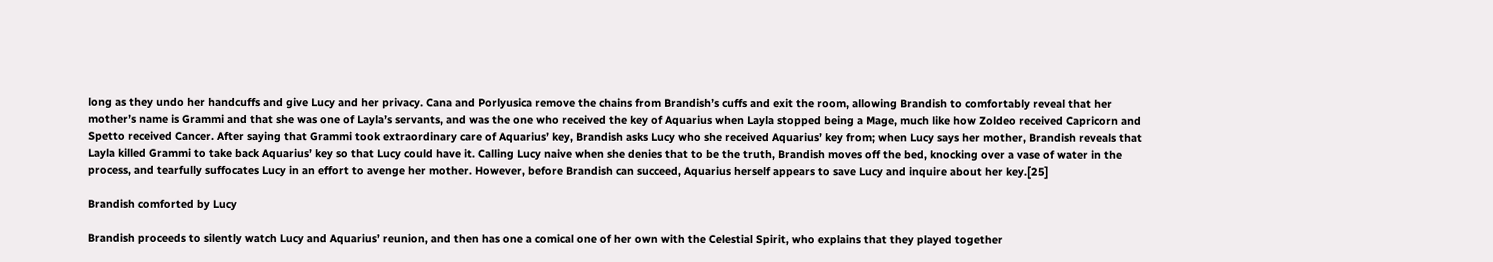long as they undo her handcuffs and give Lucy and her privacy. Cana and Porlyusica remove the chains from Brandish’s cuffs and exit the room, allowing Brandish to comfortably reveal that her mother’s name is Grammi and that she was one of Layla’s servants, and was the one who received the key of Aquarius when Layla stopped being a Mage, much like how Zoldeo received Capricorn and Spetto received Cancer. After saying that Grammi took extraordinary care of Aquarius’ key, Brandish asks Lucy who she received Aquarius’ key from; when Lucy says her mother, Brandish reveals that Layla killed Grammi to take back Aquarius’ key so that Lucy could have it. Calling Lucy naive when she denies that to be the truth, Brandish moves off the bed, knocking over a vase of water in the process, and tearfully suffocates Lucy in an effort to avenge her mother. However, before Brandish can succeed, Aquarius herself appears to save Lucy and inquire about her key.[25]

Brandish comforted by Lucy

Brandish proceeds to silently watch Lucy and Aquarius’ reunion, and then has one a comical one of her own with the Celestial Spirit, who explains that they played together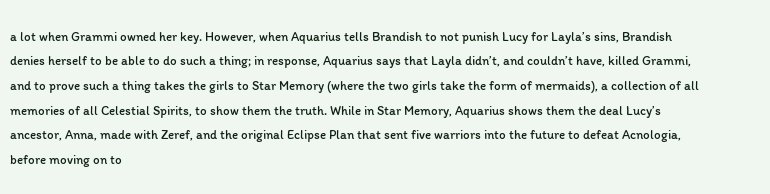a lot when Grammi owned her key. However, when Aquarius tells Brandish to not punish Lucy for Layla’s sins, Brandish denies herself to be able to do such a thing; in response, Aquarius says that Layla didn’t, and couldn’t have, killed Grammi, and to prove such a thing takes the girls to Star Memory (where the two girls take the form of mermaids), a collection of all memories of all Celestial Spirits, to show them the truth. While in Star Memory, Aquarius shows them the deal Lucy’s ancestor, Anna, made with Zeref, and the original Eclipse Plan that sent five warriors into the future to defeat Acnologia, before moving on to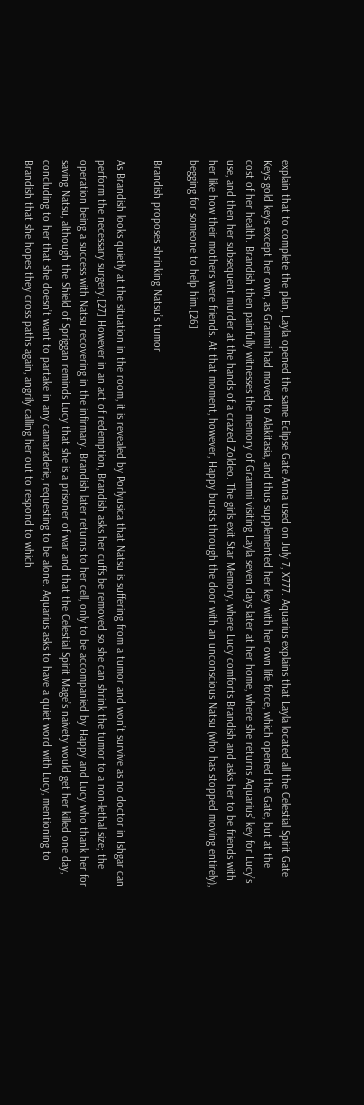explain that to complete the plan, Layla opened the same Eclipse Gate Anna used on July 7, X777. Aquarius explains that Layla located all the Celestial Spirit Gate Keys gold keys except her own, as Grammi had moved to Alakitasia, and thus supplemented her key with her own life force, which opened the Gate, but at the cost of her health. Brandish then painfully witnesses the memory of Grammi visiting Layla seven days later at her home, where she returns Aquarius’ key for Lucy’s use, and then her subsequent murder at the hands of a crazed Zoldeo. The girls exit Star Memory, where Lucy comforts Brandish and asks her to be friends with her like how their mothers were friends. At that moment, however, Happy bursts through the door with an unconscious Natsu (who has stopped moving entirely), begging for someone to help him.[26]

Brandish proposes shrinking Natsu’s tumor

As Brandish looks quietly at the situation in the room, it is revealed by Porlyusica that Natsu is suffering from a tumor and won’t survive as no doctor in Ishgar can perform the necessary surgery.[27] However in an act of redemption, Brandish asks her cuffs be removed so she can shrink the tumor to a non-lethal size; the operation being a success with Natsu recovering in the infirmary. Brandish later returns to her cell, only to be accompanied by Happy and Lucy who thank her for saving Natsu, although the Shield of Spriggan reminds Lucy that she is a prisoner of war and that the Celestial Spirit Mage’s naivety would get her killed one day, concluding to her that she doesn’t want to partake in any camaraderie, requesting to be alone. Aquarius asks to have a quiet word with Lucy, mentioning to Brandish that she hopes they cross paths again, angrily calling her out to respond to which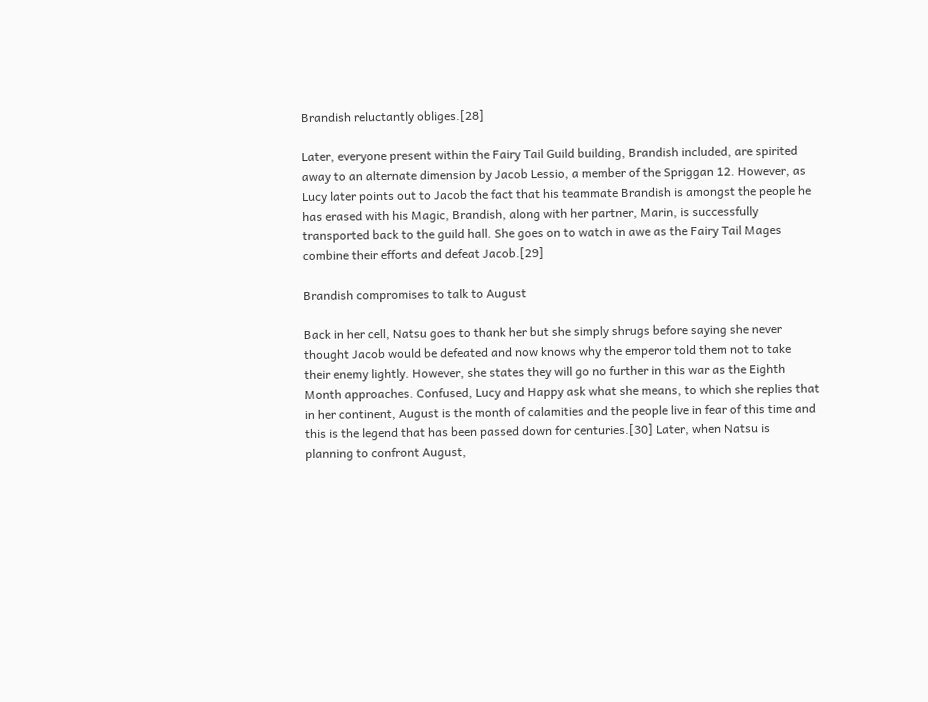Brandish reluctantly obliges.[28]

Later, everyone present within the Fairy Tail Guild building, Brandish included, are spirited away to an alternate dimension by Jacob Lessio, a member of the Spriggan 12. However, as Lucy later points out to Jacob the fact that his teammate Brandish is amongst the people he has erased with his Magic, Brandish, along with her partner, Marin, is successfully transported back to the guild hall. She goes on to watch in awe as the Fairy Tail Mages combine their efforts and defeat Jacob.[29]

Brandish compromises to talk to August

Back in her cell, Natsu goes to thank her but she simply shrugs before saying she never thought Jacob would be defeated and now knows why the emperor told them not to take their enemy lightly. However, she states they will go no further in this war as the Eighth Month approaches. Confused, Lucy and Happy ask what she means, to which she replies that in her continent, August is the month of calamities and the people live in fear of this time and this is the legend that has been passed down for centuries.[30] Later, when Natsu is planning to confront August,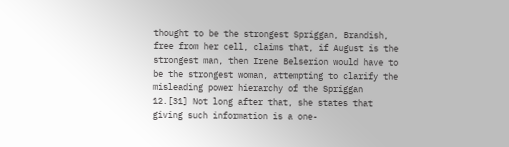thought to be the strongest Spriggan, Brandish, free from her cell, claims that, if August is the strongest man, then Irene Belserion would have to be the strongest woman, attempting to clarify the misleading power hierarchy of the Spriggan 12.[31] Not long after that, she states that giving such information is a one-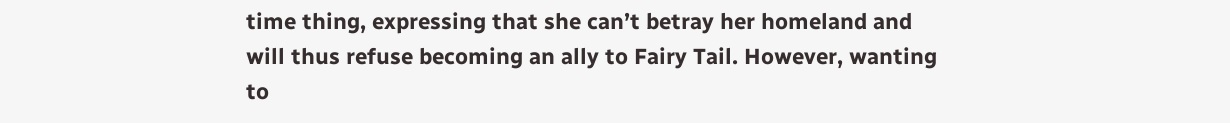time thing, expressing that she can’t betray her homeland and will thus refuse becoming an ally to Fairy Tail. However, wanting to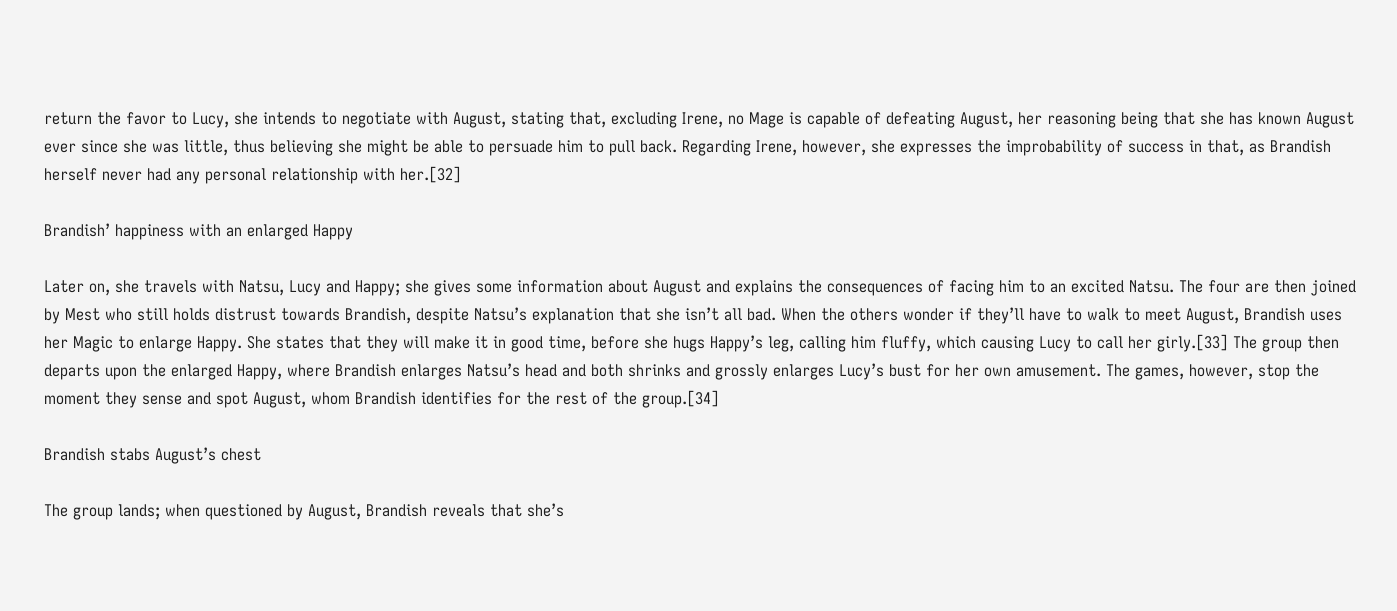return the favor to Lucy, she intends to negotiate with August, stating that, excluding Irene, no Mage is capable of defeating August, her reasoning being that she has known August ever since she was little, thus believing she might be able to persuade him to pull back. Regarding Irene, however, she expresses the improbability of success in that, as Brandish herself never had any personal relationship with her.[32]

Brandish’ happiness with an enlarged Happy

Later on, she travels with Natsu, Lucy and Happy; she gives some information about August and explains the consequences of facing him to an excited Natsu. The four are then joined by Mest who still holds distrust towards Brandish, despite Natsu’s explanation that she isn’t all bad. When the others wonder if they’ll have to walk to meet August, Brandish uses her Magic to enlarge Happy. She states that they will make it in good time, before she hugs Happy’s leg, calling him fluffy, which causing Lucy to call her girly.[33] The group then departs upon the enlarged Happy, where Brandish enlarges Natsu’s head and both shrinks and grossly enlarges Lucy’s bust for her own amusement. The games, however, stop the moment they sense and spot August, whom Brandish identifies for the rest of the group.[34]

Brandish stabs August’s chest

The group lands; when questioned by August, Brandish reveals that she’s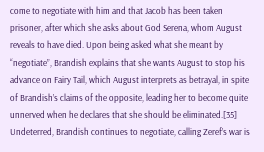come to negotiate with him and that Jacob has been taken prisoner, after which she asks about God Serena, whom August reveals to have died. Upon being asked what she meant by “negotiate”, Brandish explains that she wants August to stop his advance on Fairy Tail, which August interprets as betrayal, in spite of Brandish’s claims of the opposite, leading her to become quite unnerved when he declares that she should be eliminated.[35] Undeterred, Brandish continues to negotiate, calling Zeref’s war is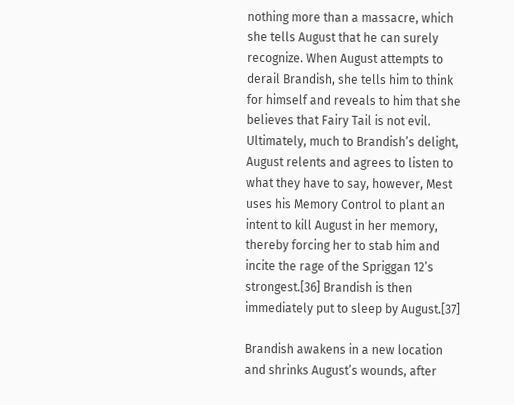nothing more than a massacre, which she tells August that he can surely recognize. When August attempts to derail Brandish, she tells him to think for himself and reveals to him that she believes that Fairy Tail is not evil. Ultimately, much to Brandish’s delight, August relents and agrees to listen to what they have to say, however, Mest uses his Memory Control to plant an intent to kill August in her memory, thereby forcing her to stab him and incite the rage of the Spriggan 12’s strongest.[36] Brandish is then immediately put to sleep by August.[37]

Brandish awakens in a new location and shrinks August’s wounds, after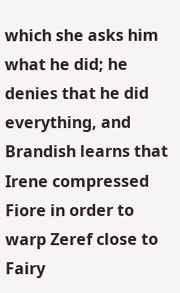which she asks him what he did; he denies that he did everything, and Brandish learns that Irene compressed Fiore in order to warp Zeref close to Fairy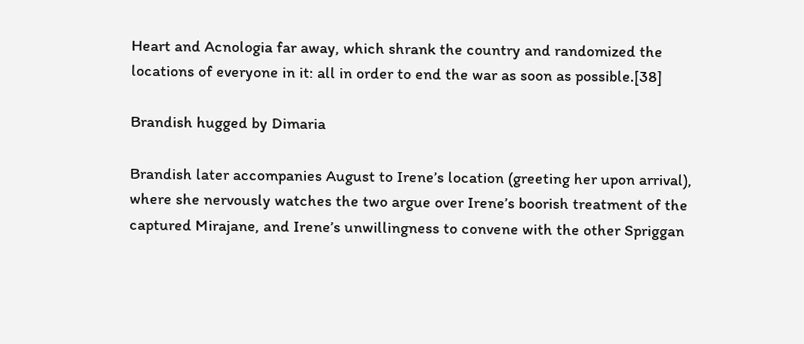Heart and Acnologia far away, which shrank the country and randomized the locations of everyone in it: all in order to end the war as soon as possible.[38]

Brandish hugged by Dimaria

Brandish later accompanies August to Irene’s location (greeting her upon arrival), where she nervously watches the two argue over Irene’s boorish treatment of the captured Mirajane, and Irene’s unwillingness to convene with the other Spriggan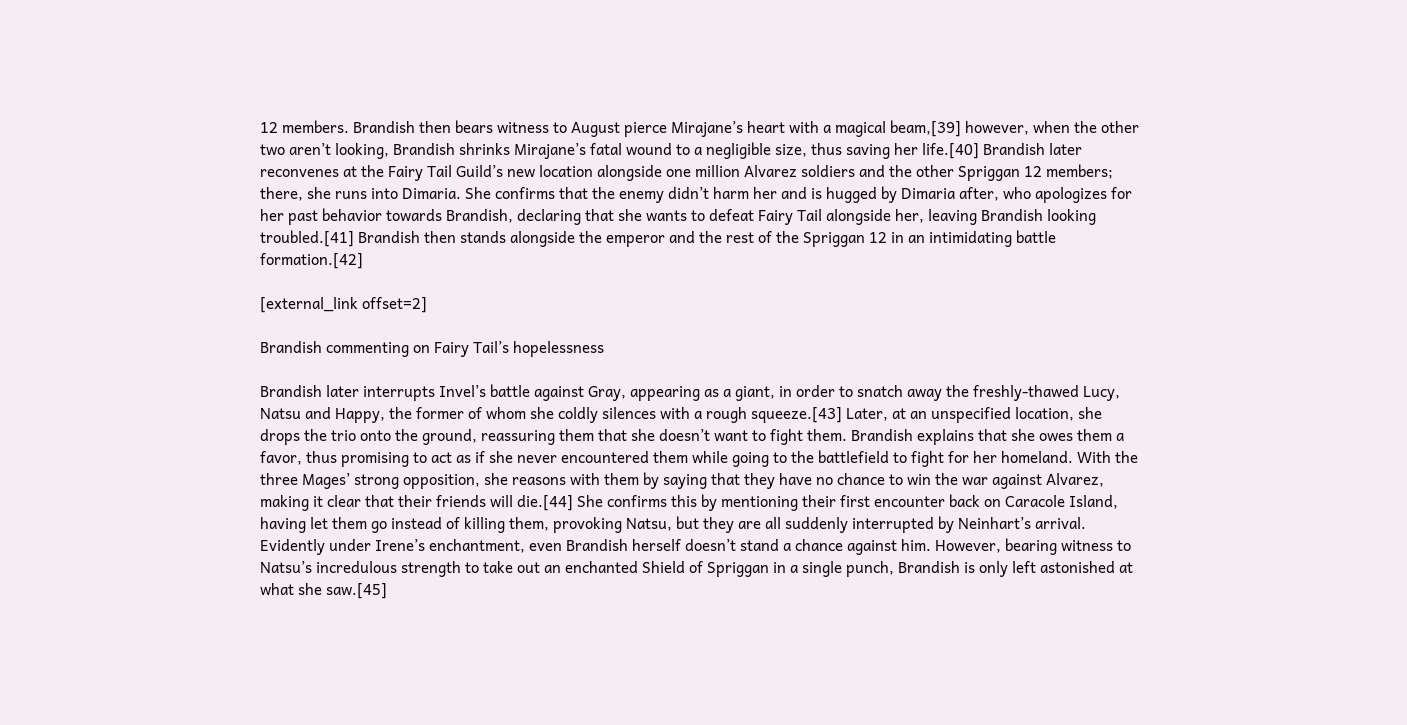12 members. Brandish then bears witness to August pierce Mirajane’s heart with a magical beam,[39] however, when the other two aren’t looking, Brandish shrinks Mirajane’s fatal wound to a negligible size, thus saving her life.[40] Brandish later reconvenes at the Fairy Tail Guild’s new location alongside one million Alvarez soldiers and the other Spriggan 12 members; there, she runs into Dimaria. She confirms that the enemy didn’t harm her and is hugged by Dimaria after, who apologizes for her past behavior towards Brandish, declaring that she wants to defeat Fairy Tail alongside her, leaving Brandish looking troubled.[41] Brandish then stands alongside the emperor and the rest of the Spriggan 12 in an intimidating battle formation.[42]

[external_link offset=2]

Brandish commenting on Fairy Tail’s hopelessness

Brandish later interrupts Invel’s battle against Gray, appearing as a giant, in order to snatch away the freshly-thawed Lucy, Natsu and Happy, the former of whom she coldly silences with a rough squeeze.[43] Later, at an unspecified location, she drops the trio onto the ground, reassuring them that she doesn’t want to fight them. Brandish explains that she owes them a favor, thus promising to act as if she never encountered them while going to the battlefield to fight for her homeland. With the three Mages’ strong opposition, she reasons with them by saying that they have no chance to win the war against Alvarez, making it clear that their friends will die.[44] She confirms this by mentioning their first encounter back on Caracole Island, having let them go instead of killing them, provoking Natsu, but they are all suddenly interrupted by Neinhart’s arrival. Evidently under Irene’s enchantment, even Brandish herself doesn’t stand a chance against him. However, bearing witness to Natsu’s incredulous strength to take out an enchanted Shield of Spriggan in a single punch, Brandish is only left astonished at what she saw.[45]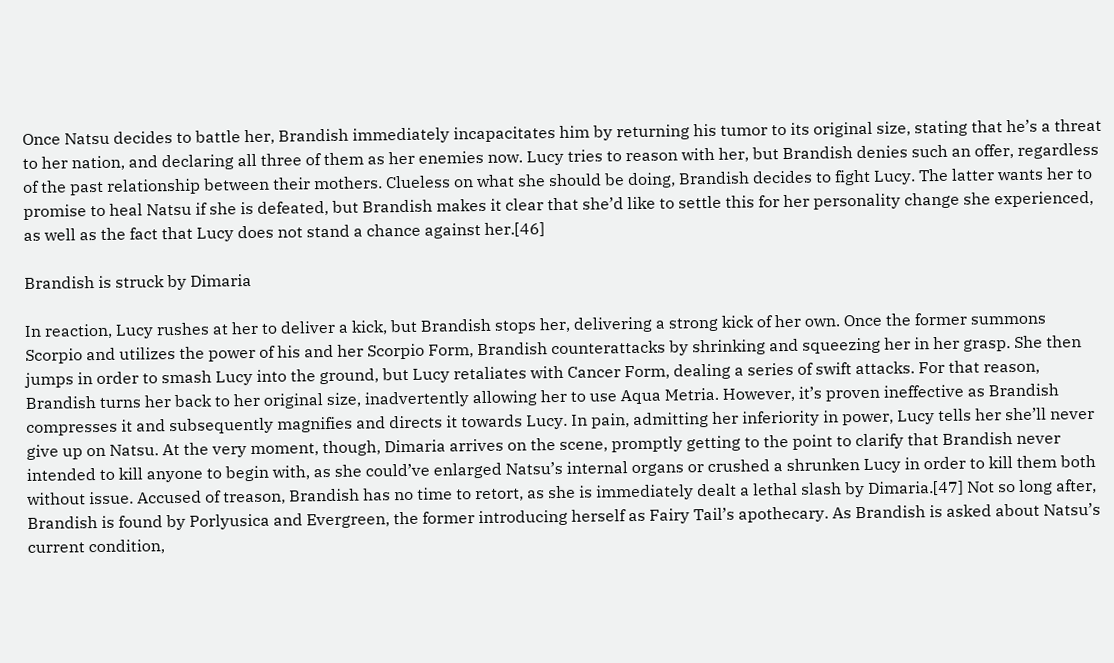Once Natsu decides to battle her, Brandish immediately incapacitates him by returning his tumor to its original size, stating that he’s a threat to her nation, and declaring all three of them as her enemies now. Lucy tries to reason with her, but Brandish denies such an offer, regardless of the past relationship between their mothers. Clueless on what she should be doing, Brandish decides to fight Lucy. The latter wants her to promise to heal Natsu if she is defeated, but Brandish makes it clear that she’d like to settle this for her personality change she experienced, as well as the fact that Lucy does not stand a chance against her.[46]

Brandish is struck by Dimaria

In reaction, Lucy rushes at her to deliver a kick, but Brandish stops her, delivering a strong kick of her own. Once the former summons Scorpio and utilizes the power of his and her Scorpio Form, Brandish counterattacks by shrinking and squeezing her in her grasp. She then jumps in order to smash Lucy into the ground, but Lucy retaliates with Cancer Form, dealing a series of swift attacks. For that reason, Brandish turns her back to her original size, inadvertently allowing her to use Aqua Metria. However, it’s proven ineffective as Brandish compresses it and subsequently magnifies and directs it towards Lucy. In pain, admitting her inferiority in power, Lucy tells her she’ll never give up on Natsu. At the very moment, though, Dimaria arrives on the scene, promptly getting to the point to clarify that Brandish never intended to kill anyone to begin with, as she could’ve enlarged Natsu’s internal organs or crushed a shrunken Lucy in order to kill them both without issue. Accused of treason, Brandish has no time to retort, as she is immediately dealt a lethal slash by Dimaria.[47] Not so long after, Brandish is found by Porlyusica and Evergreen, the former introducing herself as Fairy Tail’s apothecary. As Brandish is asked about Natsu’s current condition,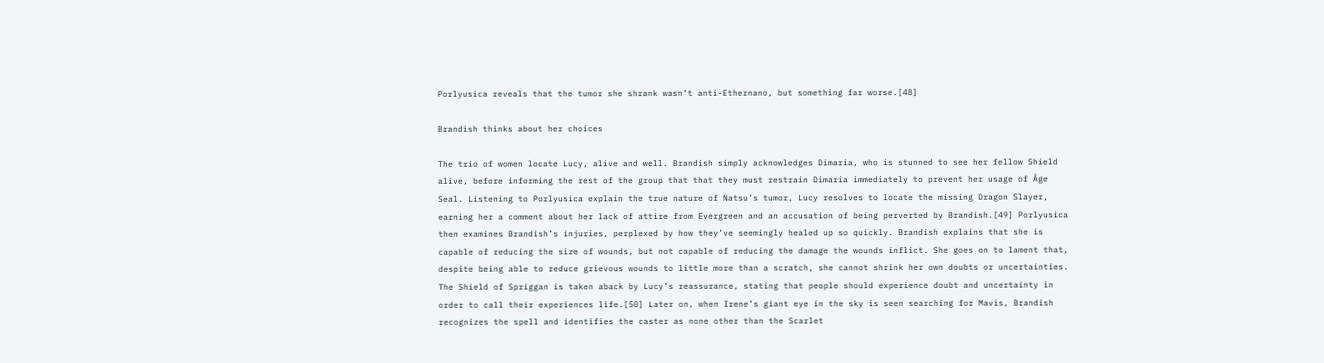Porlyusica reveals that the tumor she shrank wasn’t anti-Ethernano, but something far worse.[48]

Brandish thinks about her choices

The trio of women locate Lucy, alive and well. Brandish simply acknowledges Dimaria, who is stunned to see her fellow Shield alive, before informing the rest of the group that that they must restrain Dimaria immediately to prevent her usage of Âge Seal. Listening to Porlyusica explain the true nature of Natsu’s tumor, Lucy resolves to locate the missing Dragon Slayer, earning her a comment about her lack of attire from Evergreen and an accusation of being perverted by Brandish.[49] Porlyusica then examines Brandish’s injuries, perplexed by how they’ve seemingly healed up so quickly. Brandish explains that she is capable of reducing the size of wounds, but not capable of reducing the damage the wounds inflict. She goes on to lament that, despite being able to reduce grievous wounds to little more than a scratch, she cannot shrink her own doubts or uncertainties. The Shield of Spriggan is taken aback by Lucy’s reassurance, stating that people should experience doubt and uncertainty in order to call their experiences life.[50] Later on, when Irene’s giant eye in the sky is seen searching for Mavis, Brandish recognizes the spell and identifies the caster as none other than the Scarlet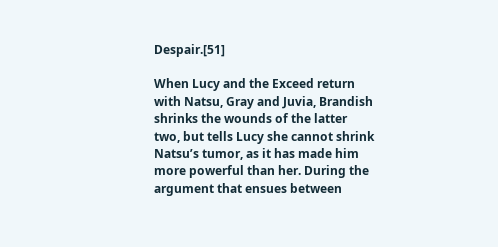Despair.[51]

When Lucy and the Exceed return with Natsu, Gray and Juvia, Brandish shrinks the wounds of the latter two, but tells Lucy she cannot shrink Natsu’s tumor, as it has made him more powerful than her. During the argument that ensues between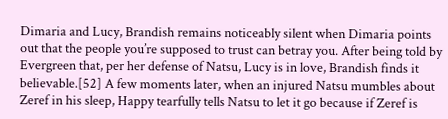Dimaria and Lucy, Brandish remains noticeably silent when Dimaria points out that the people you’re supposed to trust can betray you. After being told by Evergreen that, per her defense of Natsu, Lucy is in love, Brandish finds it believable.[52] A few moments later, when an injured Natsu mumbles about Zeref in his sleep, Happy tearfully tells Natsu to let it go because if Zeref is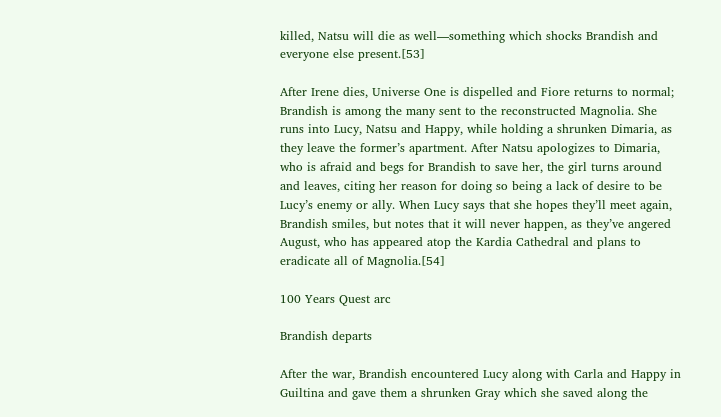killed, Natsu will die as well—something which shocks Brandish and everyone else present.[53]

After Irene dies, Universe One is dispelled and Fiore returns to normal; Brandish is among the many sent to the reconstructed Magnolia. She runs into Lucy, Natsu and Happy, while holding a shrunken Dimaria, as they leave the former’s apartment. After Natsu apologizes to Dimaria, who is afraid and begs for Brandish to save her, the girl turns around and leaves, citing her reason for doing so being a lack of desire to be Lucy’s enemy or ally. When Lucy says that she hopes they’ll meet again, Brandish smiles, but notes that it will never happen, as they’ve angered August, who has appeared atop the Kardia Cathedral and plans to eradicate all of Magnolia.[54]

100 Years Quest arc

Brandish departs

After the war, Brandish encountered Lucy along with Carla and Happy in Guiltina and gave them a shrunken Gray which she saved along the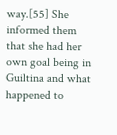way.[55] She informed them that she had her own goal being in Guiltina and what happened to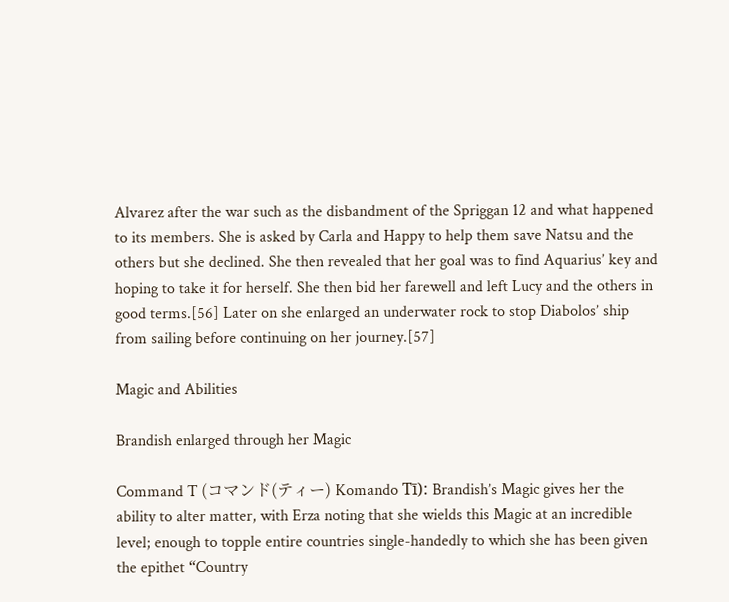Alvarez after the war such as the disbandment of the Spriggan 12 and what happened to its members. She is asked by Carla and Happy to help them save Natsu and the others but she declined. She then revealed that her goal was to find Aquarius’ key and hoping to take it for herself. She then bid her farewell and left Lucy and the others in good terms.[56] Later on she enlarged an underwater rock to stop Diabolos’ ship from sailing before continuing on her journey.[57]

Magic and Abilities

Brandish enlarged through her Magic

Command T (コマンド(ティー) Komando Tī): Brandish’s Magic gives her the ability to alter matter, with Erza noting that she wields this Magic at an incredible level; enough to topple entire countries single-handedly to which she has been given the epithet “Country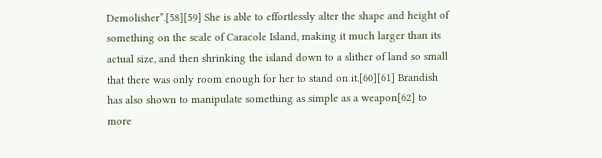Demolisher”.[58][59] She is able to effortlessly alter the shape and height of something on the scale of Caracole Island, making it much larger than its actual size, and then shrinking the island down to a slither of land so small that there was only room enough for her to stand on it.[60][61] Brandish has also shown to manipulate something as simple as a weapon[62] to more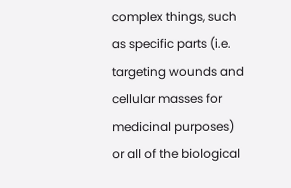complex things, such as specific parts (i.e. targeting wounds and cellular masses for medicinal purposes) or all of the biological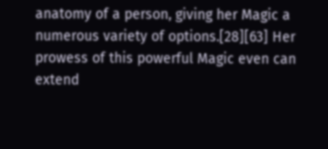anatomy of a person, giving her Magic a numerous variety of options.[28][63] Her prowess of this powerful Magic even can extend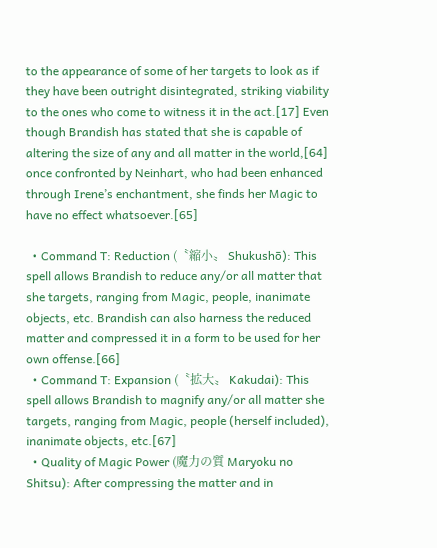to the appearance of some of her targets to look as if they have been outright disintegrated, striking viability to the ones who come to witness it in the act.[17] Even though Brandish has stated that she is capable of altering the size of any and all matter in the world,[64] once confronted by Neinhart, who had been enhanced through Irene’s enchantment, she finds her Magic to have no effect whatsoever.[65]

  • Command T: Reduction (〝縮小〟 Shukushō): This spell allows Brandish to reduce any/or all matter that she targets, ranging from Magic, people, inanimate objects, etc. Brandish can also harness the reduced matter and compressed it in a form to be used for her own offense.[66]
  • Command T: Expansion (〝拡大〟 Kakudai): This spell allows Brandish to magnify any/or all matter she targets, ranging from Magic, people (herself included), inanimate objects, etc.[67]
  • Quality of Magic Power (魔力の質 Maryoku no Shitsu): After compressing the matter and in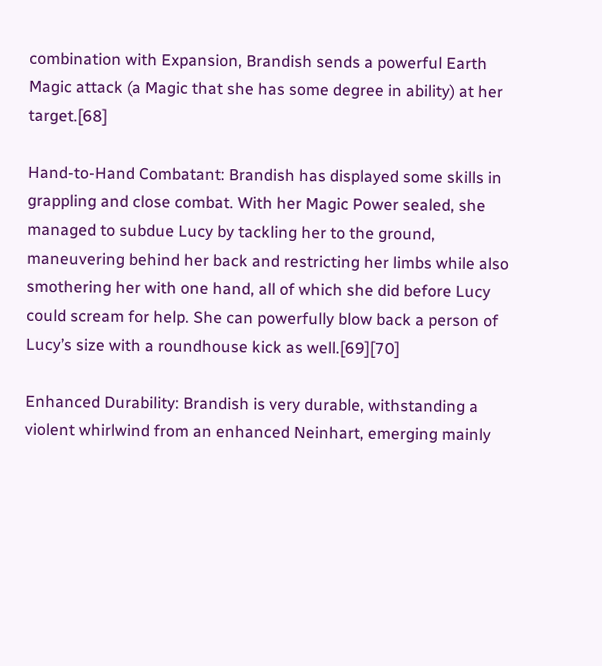combination with Expansion, Brandish sends a powerful Earth Magic attack (a Magic that she has some degree in ability) at her target.[68]

Hand-to-Hand Combatant: Brandish has displayed some skills in grappling and close combat. With her Magic Power sealed, she managed to subdue Lucy by tackling her to the ground, maneuvering behind her back and restricting her limbs while also smothering her with one hand, all of which she did before Lucy could scream for help. She can powerfully blow back a person of Lucy’s size with a roundhouse kick as well.[69][70]

Enhanced Durability: Brandish is very durable, withstanding a violent whirlwind from an enhanced Neinhart, emerging mainly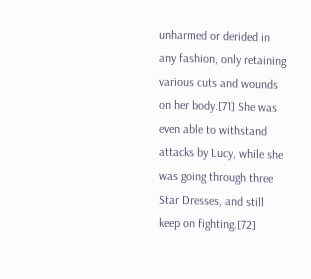unharmed or derided in any fashion, only retaining various cuts and wounds on her body.[71] She was even able to withstand attacks by Lucy, while she was going through three Star Dresses, and still keep on fighting.[72]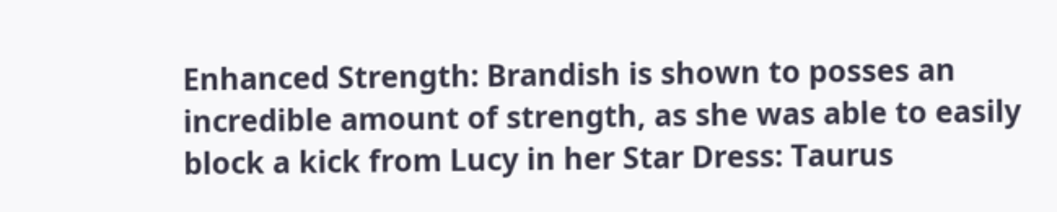Enhanced Strength: Brandish is shown to posses an incredible amount of strength, as she was able to easily block a kick from Lucy in her Star Dress: Taurus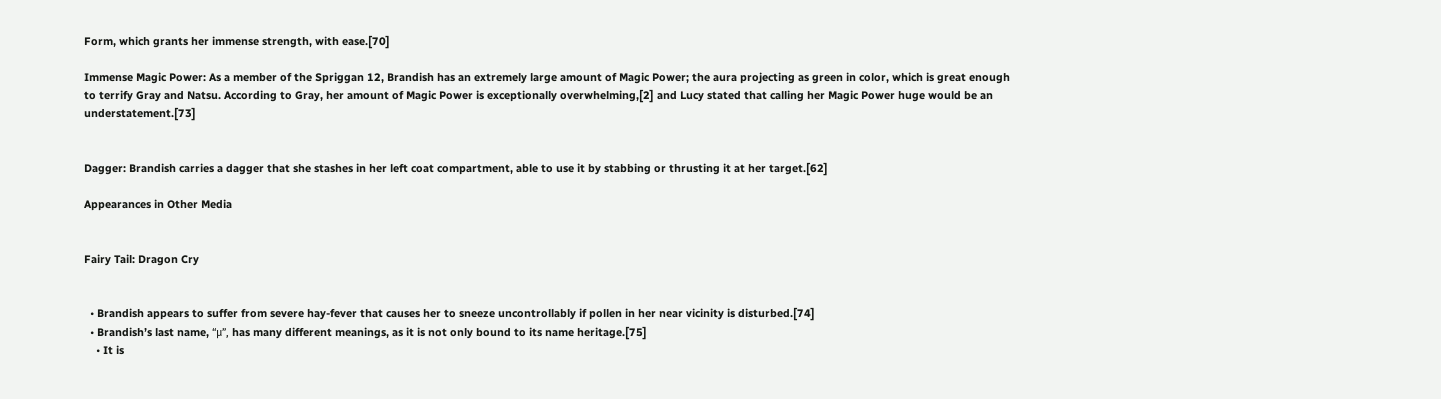Form, which grants her immense strength, with ease.[70]

Immense Magic Power: As a member of the Spriggan 12, Brandish has an extremely large amount of Magic Power; the aura projecting as green in color, which is great enough to terrify Gray and Natsu. According to Gray, her amount of Magic Power is exceptionally overwhelming,[2] and Lucy stated that calling her Magic Power huge would be an understatement.[73]


Dagger: Brandish carries a dagger that she stashes in her left coat compartment, able to use it by stabbing or thrusting it at her target.[62]

Appearances in Other Media


Fairy Tail: Dragon Cry


  • Brandish appears to suffer from severe hay-fever that causes her to sneeze uncontrollably if pollen in her near vicinity is disturbed.[74]
  • Brandish’s last name, “μ”, has many different meanings, as it is not only bound to its name heritage.[75]
    • It is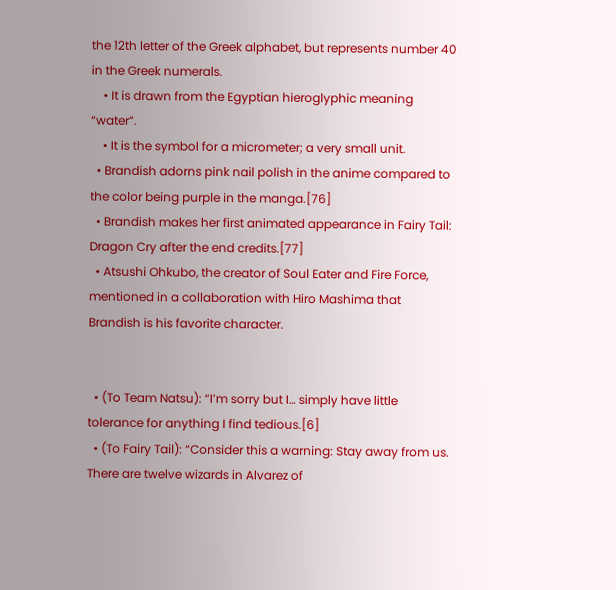the 12th letter of the Greek alphabet, but represents number 40 in the Greek numerals.
    • It is drawn from the Egyptian hieroglyphic meaning “water”.
    • It is the symbol for a micrometer; a very small unit.
  • Brandish adorns pink nail polish in the anime compared to the color being purple in the manga.[76]
  • Brandish makes her first animated appearance in Fairy Tail: Dragon Cry after the end credits.[77]
  • Atsushi Ohkubo, the creator of Soul Eater and Fire Force, mentioned in a collaboration with Hiro Mashima that Brandish is his favorite character.


  • (To Team Natsu): “I’m sorry but I… simply have little tolerance for anything I find tedious.[6]
  • (To Fairy Tail): “Consider this a warning: Stay away from us. There are twelve wizards in Alvarez of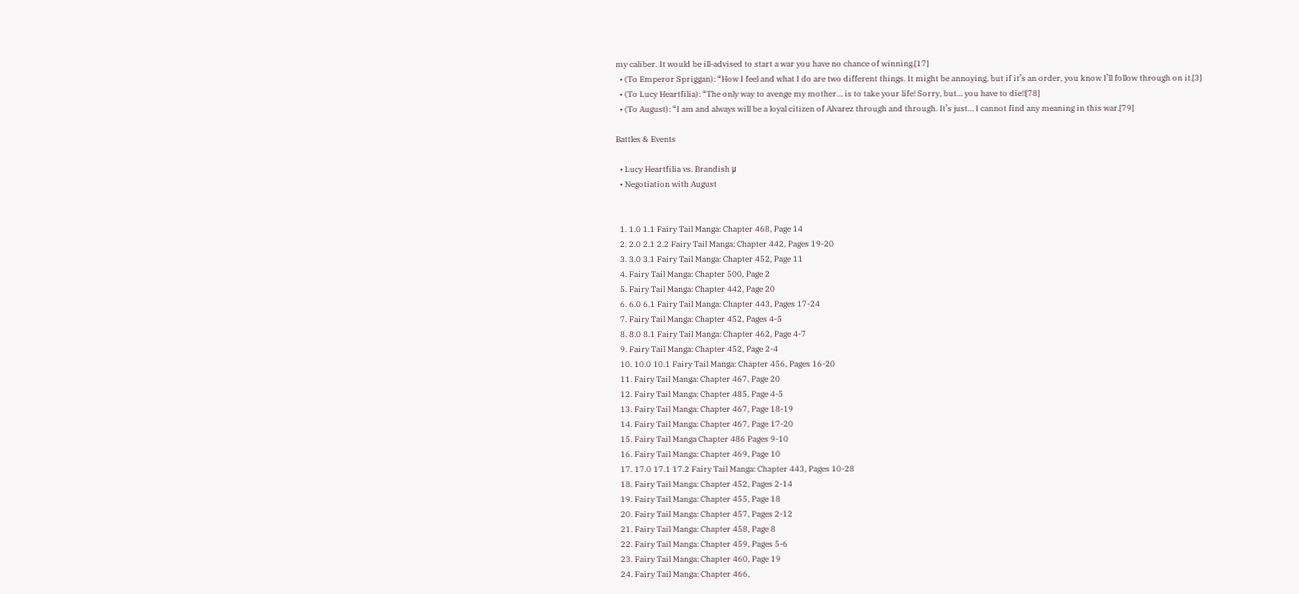my caliber. It would be ill-advised to start a war you have no chance of winning.[17]
  • (To Emperor Spriggan): “How I feel and what I do are two different things. It might be annoying, but if it’s an order, you know I’ll follow through on it.[3]
  • (To Lucy Heartfilia): “The only way to avenge my mother… is to take your life! Sorry, but… you have to die!![78]
  • (To August): “I am and always will be a loyal citizen of Alvarez through and through. It’s just… I cannot find any meaning in this war.[79]

Battles & Events

  • Lucy Heartfilia vs. Brandish μ
  • Negotiation with August


  1. 1.0 1.1 Fairy Tail Manga: Chapter 468, Page 14
  2. 2.0 2.1 2.2 Fairy Tail Manga: Chapter 442, Pages 19-20
  3. 3.0 3.1 Fairy Tail Manga: Chapter 452, Page 11
  4. Fairy Tail Manga: Chapter 500, Page 2
  5. Fairy Tail Manga: Chapter 442, Page 20
  6. 6.0 6.1 Fairy Tail Manga: Chapter 443, Pages 17-24
  7. Fairy Tail Manga: Chapter 452, Pages 4-5
  8. 8.0 8.1 Fairy Tail Manga: Chapter 462, Page 4-7
  9. Fairy Tail Manga: Chapter 452, Page 2-4
  10. 10.0 10.1 Fairy Tail Manga: Chapter 456, Pages 16-20
  11. Fairy Tail Manga: Chapter 467, Page 20
  12. Fairy Tail Manga: Chapter 485, Page 4-5
  13. Fairy Tail Manga: Chapter 467, Page 18-19
  14. Fairy Tail Manga: Chapter 467, Page 17-20
  15. Fairy Tail Manga Chapter 486 Pages 9-10
  16. Fairy Tail Manga: Chapter 469, Page 10
  17. 17.0 17.1 17.2 Fairy Tail Manga: Chapter 443, Pages 10-28
  18. Fairy Tail Manga: Chapter 452, Pages 2-14
  19. Fairy Tail Manga: Chapter 455, Page 18
  20. Fairy Tail Manga: Chapter 457, Pages 2-12
  21. Fairy Tail Manga: Chapter 458, Page 8
  22. Fairy Tail Manga: Chapter 459, Pages 5-6
  23. Fairy Tail Manga: Chapter 460, Page 19
  24. Fairy Tail Manga: Chapter 466,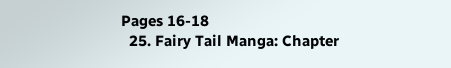Pages 16-18
  25. Fairy Tail Manga: Chapter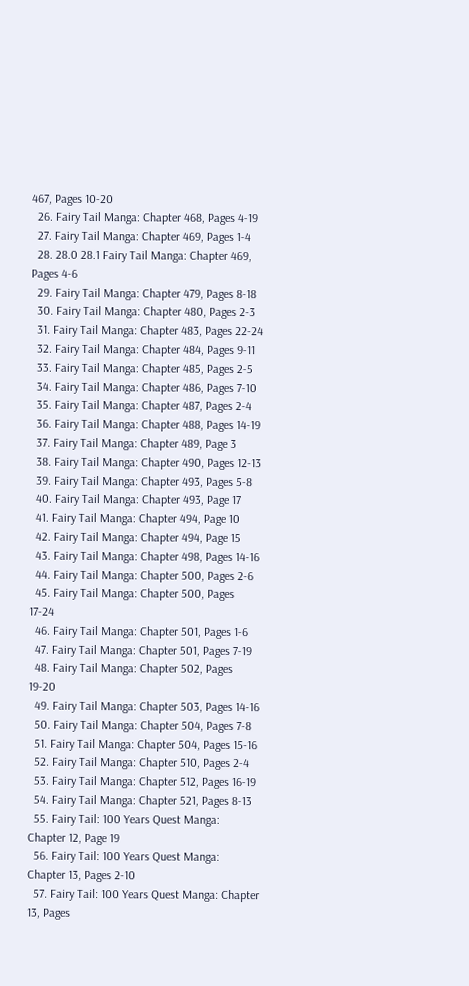467, Pages 10-20
  26. Fairy Tail Manga: Chapter 468, Pages 4-19
  27. Fairy Tail Manga: Chapter 469, Pages 1-4
  28. 28.0 28.1 Fairy Tail Manga: Chapter 469, Pages 4-6
  29. Fairy Tail Manga: Chapter 479, Pages 8-18
  30. Fairy Tail Manga: Chapter 480, Pages 2-3
  31. Fairy Tail Manga: Chapter 483, Pages 22-24
  32. Fairy Tail Manga: Chapter 484, Pages 9-11
  33. Fairy Tail Manga: Chapter 485, Pages 2-5
  34. Fairy Tail Manga: Chapter 486, Pages 7-10
  35. Fairy Tail Manga: Chapter 487, Pages 2-4
  36. Fairy Tail Manga: Chapter 488, Pages 14-19
  37. Fairy Tail Manga: Chapter 489, Page 3
  38. Fairy Tail Manga: Chapter 490, Pages 12-13
  39. Fairy Tail Manga: Chapter 493, Pages 5-8
  40. Fairy Tail Manga: Chapter 493, Page 17
  41. Fairy Tail Manga: Chapter 494, Page 10
  42. Fairy Tail Manga: Chapter 494, Page 15
  43. Fairy Tail Manga: Chapter 498, Pages 14-16
  44. Fairy Tail Manga: Chapter 500, Pages 2-6
  45. Fairy Tail Manga: Chapter 500, Pages 17-24
  46. Fairy Tail Manga: Chapter 501, Pages 1-6
  47. Fairy Tail Manga: Chapter 501, Pages 7-19
  48. Fairy Tail Manga: Chapter 502, Pages 19-20
  49. Fairy Tail Manga: Chapter 503, Pages 14-16
  50. Fairy Tail Manga: Chapter 504, Pages 7-8
  51. Fairy Tail Manga: Chapter 504, Pages 15-16
  52. Fairy Tail Manga: Chapter 510, Pages 2-4
  53. Fairy Tail Manga: Chapter 512, Pages 16-19
  54. Fairy Tail Manga: Chapter 521, Pages 8-13
  55. Fairy Tail: 100 Years Quest Manga: Chapter 12, Page 19
  56. Fairy Tail: 100 Years Quest Manga: Chapter 13, Pages 2-10
  57. Fairy Tail: 100 Years Quest Manga: Chapter 13, Pages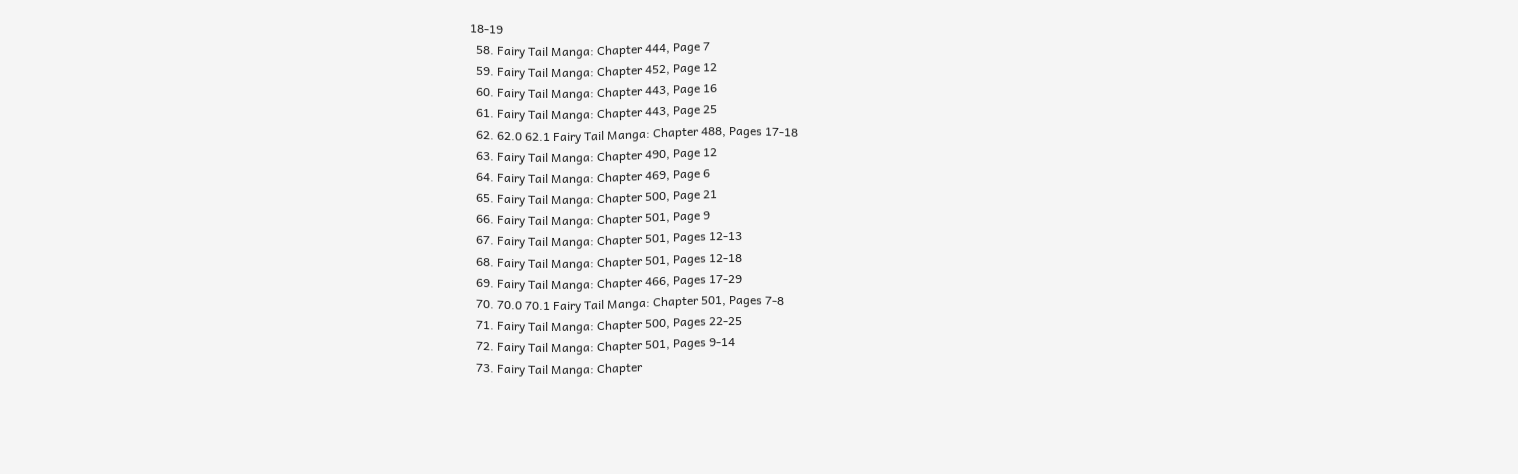18-19
  58. Fairy Tail Manga: Chapter 444, Page 7
  59. Fairy Tail Manga: Chapter 452, Page 12
  60. Fairy Tail Manga: Chapter 443, Page 16
  61. Fairy Tail Manga: Chapter 443, Page 25
  62. 62.0 62.1 Fairy Tail Manga: Chapter 488, Pages 17-18
  63. Fairy Tail Manga: Chapter 490, Page 12
  64. Fairy Tail Manga: Chapter 469, Page 6
  65. Fairy Tail Manga: Chapter 500, Page 21
  66. Fairy Tail Manga: Chapter 501, Page 9
  67. Fairy Tail Manga: Chapter 501, Pages 12-13
  68. Fairy Tail Manga: Chapter 501, Pages 12-18
  69. Fairy Tail Manga: Chapter 466, Pages 17-29
  70. 70.0 70.1 Fairy Tail Manga: Chapter 501, Pages 7-8
  71. Fairy Tail Manga: Chapter 500, Pages 22-25
  72. Fairy Tail Manga: Chapter 501, Pages 9-14
  73. Fairy Tail Manga: Chapter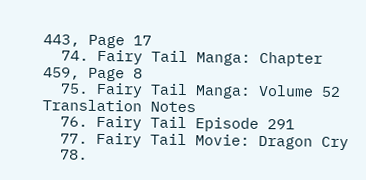443, Page 17
  74. Fairy Tail Manga: Chapter 459, Page 8
  75. Fairy Tail Manga: Volume 52 Translation Notes
  76. Fairy Tail Episode 291
  77. Fairy Tail Movie: Dragon Cry
  78.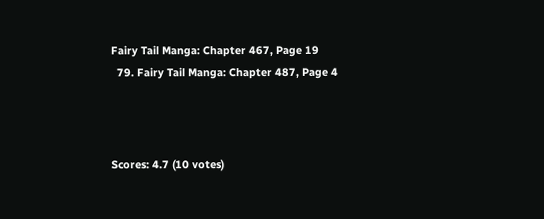Fairy Tail Manga: Chapter 467, Page 19
  79. Fairy Tail Manga: Chapter 487, Page 4



Scores: 4.7 (10 votes)